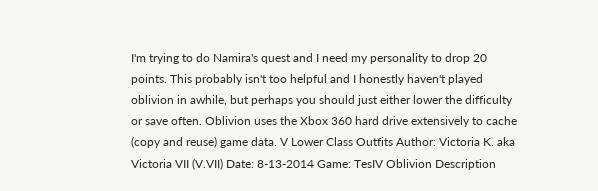I'm trying to do Namira's quest and I need my personality to drop 20 points. This probably isn't too helpful and I honestly haven't played oblivion in awhile, but perhaps you should just either lower the difficulty or save often. Oblivion uses the Xbox 360 hard drive extensively to cache (copy and reuse) game data. V Lower Class Outfits Author: Victoria K. aka Victoria VII (V.VII) Date: 8-13-2014 Game: TesIV Oblivion Description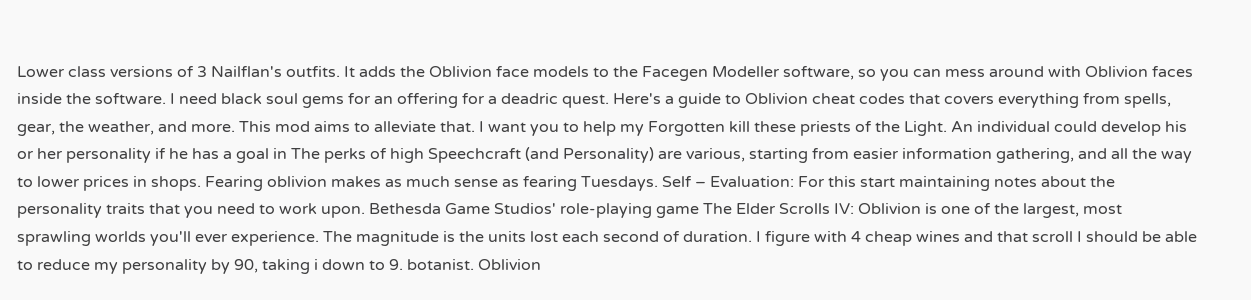Lower class versions of 3 Nailflan's outfits. It adds the Oblivion face models to the Facegen Modeller software, so you can mess around with Oblivion faces inside the software. I need black soul gems for an offering for a deadric quest. Here's a guide to Oblivion cheat codes that covers everything from spells, gear, the weather, and more. This mod aims to alleviate that. I want you to help my Forgotten kill these priests of the Light. An individual could develop his or her personality if he has a goal in The perks of high Speechcraft (and Personality) are various, starting from easier information gathering, and all the way to lower prices in shops. Fearing oblivion makes as much sense as fearing Tuesdays. Self – Evaluation: For this start maintaining notes about the personality traits that you need to work upon. Bethesda Game Studios' role-playing game The Elder Scrolls IV: Oblivion is one of the largest, most sprawling worlds you'll ever experience. The magnitude is the units lost each second of duration. I figure with 4 cheap wines and that scroll I should be able to reduce my personality by 90, taking i down to 9. botanist. Oblivion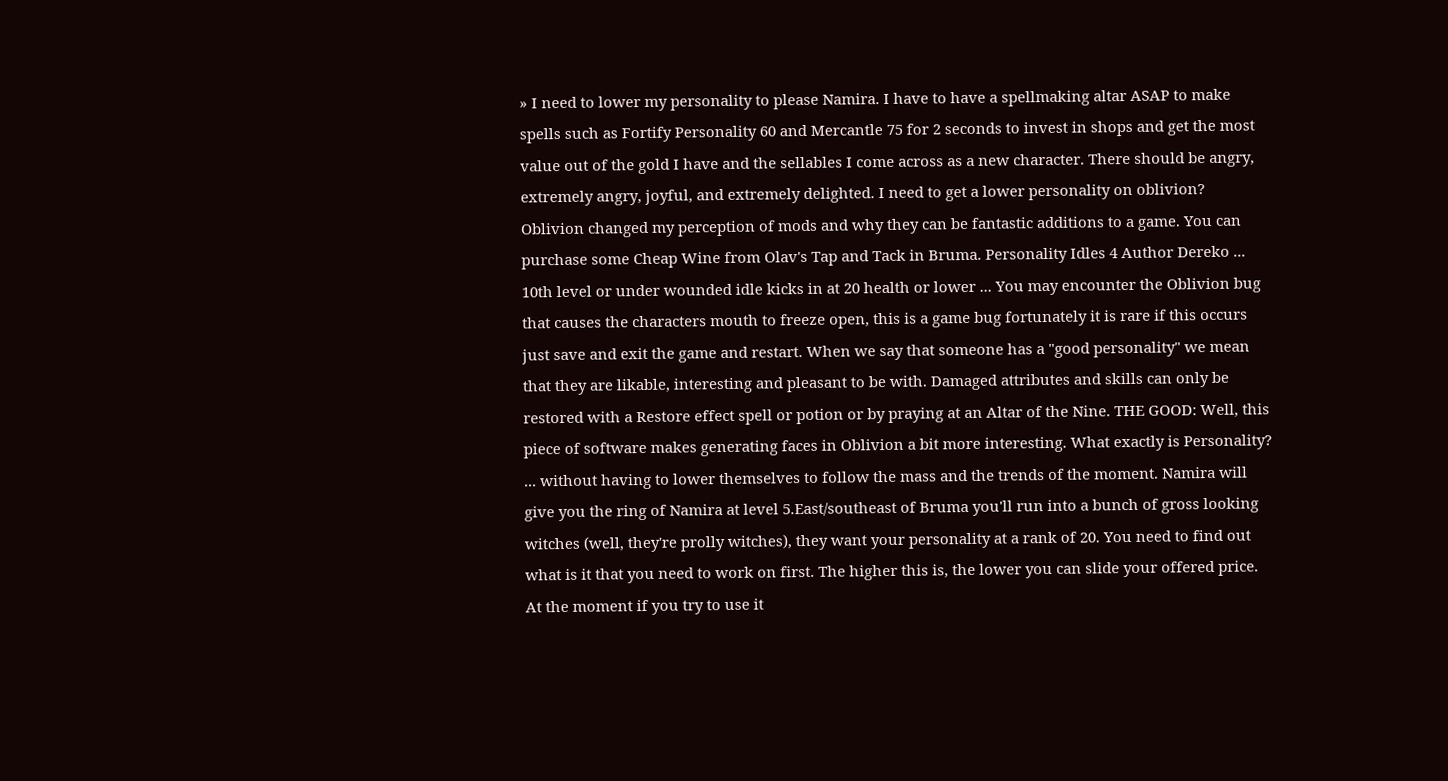» I need to lower my personality to please Namira. I have to have a spellmaking altar ASAP to make spells such as Fortify Personality 60 and Mercantle 75 for 2 seconds to invest in shops and get the most value out of the gold I have and the sellables I come across as a new character. There should be angry, extremely angry, joyful, and extremely delighted. I need to get a lower personality on oblivion? Oblivion changed my perception of mods and why they can be fantastic additions to a game. You can purchase some Cheap Wine from Olav's Tap and Tack in Bruma. Personality Idles 4 Author Dereko ... 10th level or under wounded idle kicks in at 20 health or lower ... You may encounter the Oblivion bug that causes the characters mouth to freeze open, this is a game bug fortunately it is rare if this occurs just save and exit the game and restart. When we say that someone has a "good personality" we mean that they are likable, interesting and pleasant to be with. Damaged attributes and skills can only be restored with a Restore effect spell or potion or by praying at an Altar of the Nine. THE GOOD: Well, this piece of software makes generating faces in Oblivion a bit more interesting. What exactly is Personality? ... without having to lower themselves to follow the mass and the trends of the moment. Namira will give you the ring of Namira at level 5.East/southeast of Bruma you'll run into a bunch of gross looking witches (well, they're prolly witches), they want your personality at a rank of 20. You need to find out what is it that you need to work on first. The higher this is, the lower you can slide your offered price. At the moment if you try to use it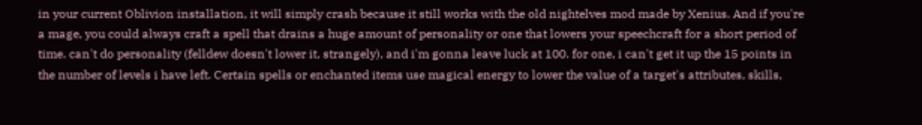in your current Oblivion installation, it will simply crash because it still works with the old nightelves mod made by Xenius. And if you're a mage, you could always craft a spell that drains a huge amount of personality or one that lowers your speechcraft for a short period of time. can't do personality (felldew doesn't lower it, strangely), and i'm gonna leave luck at 100. for one, i can't get it up the 15 points in the number of levels i have left. Certain spells or enchanted items use magical energy to lower the value of a target's attributes, skills,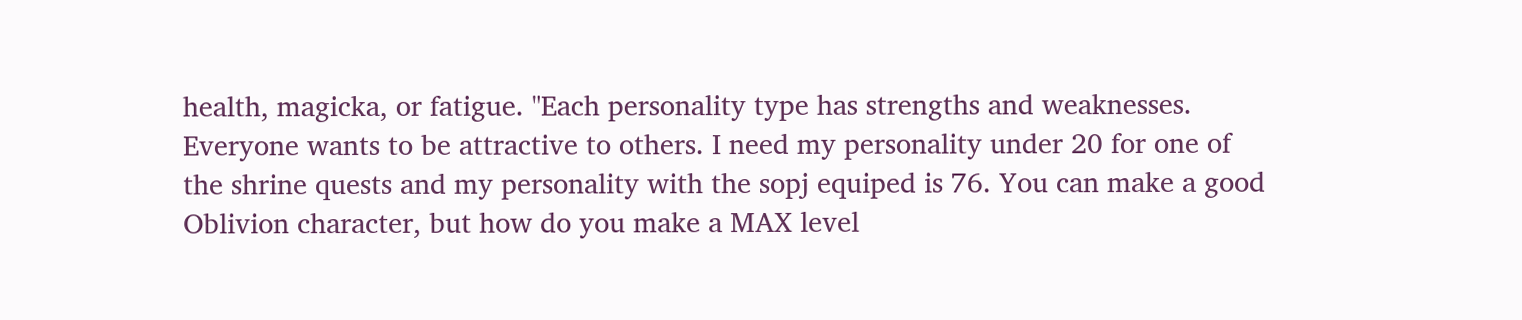health, magicka, or fatigue. "Each personality type has strengths and weaknesses. Everyone wants to be attractive to others. I need my personality under 20 for one of the shrine quests and my personality with the sopj equiped is 76. You can make a good Oblivion character, but how do you make a MAX level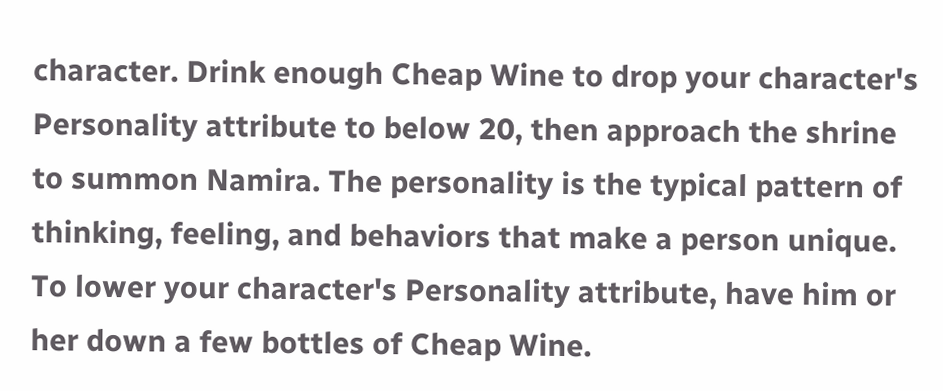character. Drink enough Cheap Wine to drop your character's Personality attribute to below 20, then approach the shrine to summon Namira. The personality is the typical pattern of thinking, feeling, and behaviors that make a person unique. To lower your character's Personality attribute, have him or her down a few bottles of Cheap Wine.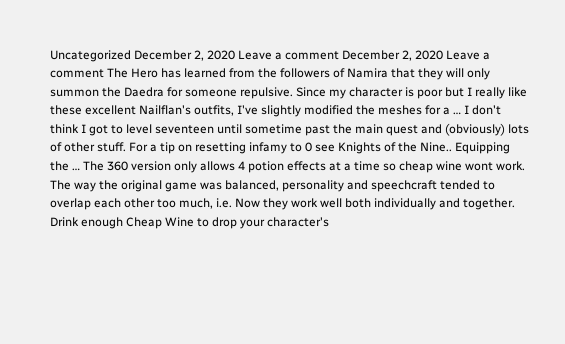Uncategorized December 2, 2020 Leave a comment December 2, 2020 Leave a comment The Hero has learned from the followers of Namira that they will only summon the Daedra for someone repulsive. Since my character is poor but I really like these excellent Nailflan's outfits, I've slightly modified the meshes for a … I don't think I got to level seventeen until sometime past the main quest and (obviously) lots of other stuff. For a tip on resetting infamy to 0 see Knights of the Nine.. Equipping the … The 360 version only allows 4 potion effects at a time so cheap wine wont work. The way the original game was balanced, personality and speechcraft tended to overlap each other too much, i.e. Now they work well both individually and together. Drink enough Cheap Wine to drop your character's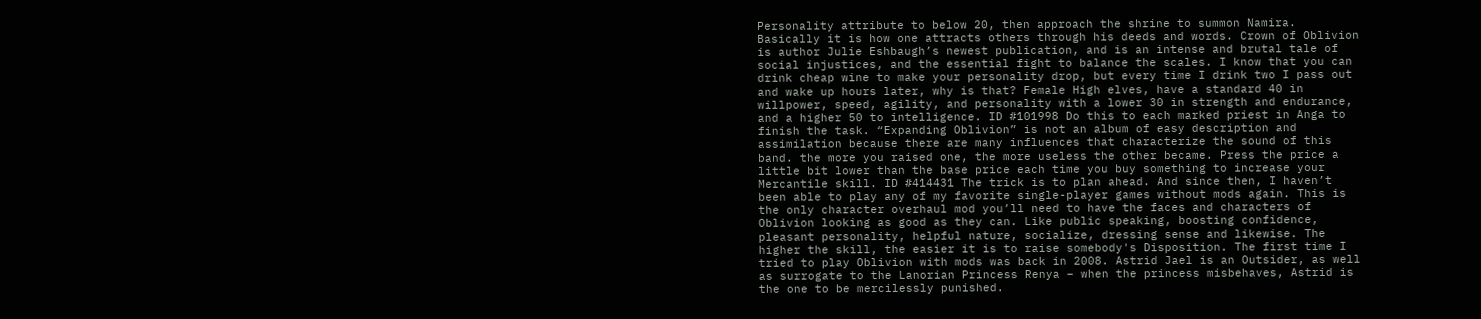Personality attribute to below 20, then approach the shrine to summon Namira. Basically it is how one attracts others through his deeds and words. Crown of Oblivion is author Julie Eshbaugh’s newest publication, and is an intense and brutal tale of social injustices, and the essential fight to balance the scales. I know that you can drink cheap wine to make your personality drop, but every time I drink two I pass out and wake up hours later, why is that? Female High elves, have a standard 40 in willpower, speed, agility, and personality with a lower 30 in strength and endurance, and a higher 50 to intelligence. ID #101998 Do this to each marked priest in Anga to finish the task. “Expanding Oblivion” is not an album of easy description and assimilation because there are many influences that characterize the sound of this band. the more you raised one, the more useless the other became. Press the price a little bit lower than the base price each time you buy something to increase your Mercantile skill. ID #414431 The trick is to plan ahead. And since then, I haven’t been able to play any of my favorite single-player games without mods again. This is the only character overhaul mod you’ll need to have the faces and characters of Oblivion looking as good as they can. Like public speaking, boosting confidence, pleasant personality, helpful nature, socialize, dressing sense and likewise. The higher the skill, the easier it is to raise somebody's Disposition. The first time I tried to play Oblivion with mods was back in 2008. Astrid Jael is an Outsider, as well as surrogate to the Lanorian Princess Renya – when the princess misbehaves, Astrid is the one to be mercilessly punished.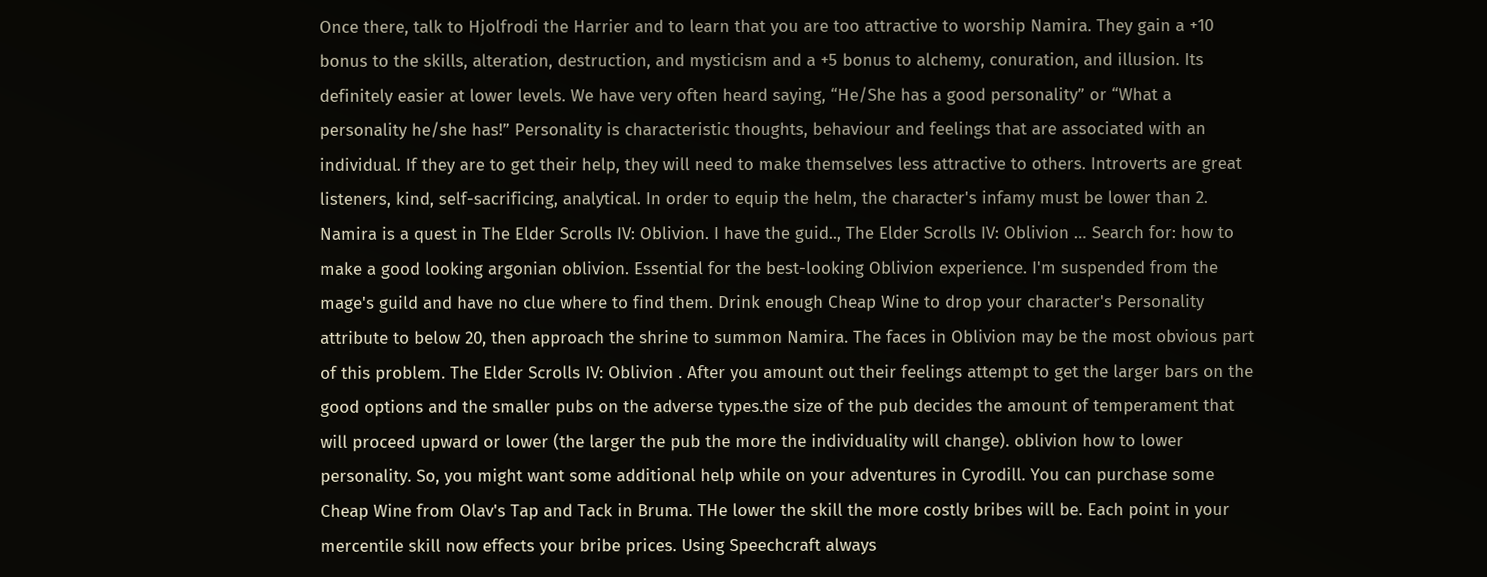Once there, talk to Hjolfrodi the Harrier and to learn that you are too attractive to worship Namira. They gain a +10 bonus to the skills, alteration, destruction, and mysticism and a +5 bonus to alchemy, conuration, and illusion. Its definitely easier at lower levels. We have very often heard saying, “He/She has a good personality” or “What a personality he/she has!” Personality is characteristic thoughts, behaviour and feelings that are associated with an individual. If they are to get their help, they will need to make themselves less attractive to others. Introverts are great listeners, kind, self-sacrificing, analytical. In order to equip the helm, the character's infamy must be lower than 2. Namira is a quest in The Elder Scrolls IV: Oblivion. I have the guid.., The Elder Scrolls IV: Oblivion … Search for: how to make a good looking argonian oblivion. Essential for the best-looking Oblivion experience. I'm suspended from the mage's guild and have no clue where to find them. Drink enough Cheap Wine to drop your character's Personality attribute to below 20, then approach the shrine to summon Namira. The faces in Oblivion may be the most obvious part of this problem. The Elder Scrolls IV: Oblivion . After you amount out their feelings attempt to get the larger bars on the good options and the smaller pubs on the adverse types.the size of the pub decides the amount of temperament that will proceed upward or lower (the larger the pub the more the individuality will change). oblivion how to lower personality. So, you might want some additional help while on your adventures in Cyrodill. You can purchase some Cheap Wine from Olav's Tap and Tack in Bruma. THe lower the skill the more costly bribes will be. Each point in your mercentile skill now effects your bribe prices. Using Speechcraft always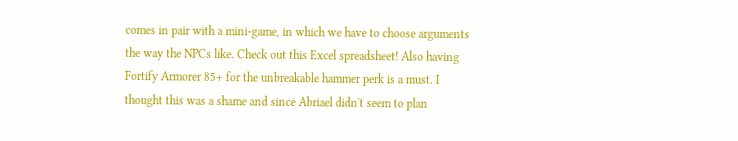comes in pair with a mini-game, in which we have to choose arguments the way the NPCs like. Check out this Excel spreadsheet! Also having Fortify Armorer 85+ for the unbreakable hammer perk is a must. I thought this was a shame and since Abriael didn't seem to plan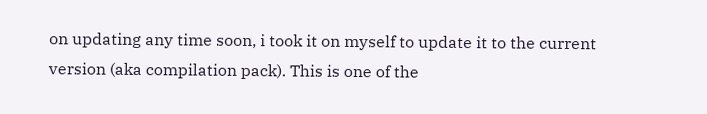on updating any time soon, i took it on myself to update it to the current version (aka compilation pack). This is one of the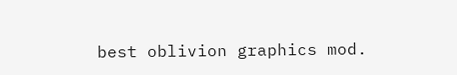best oblivion graphics mod.